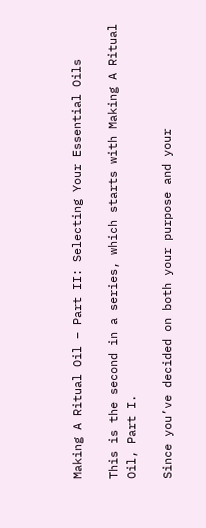Making A Ritual Oil – Part II: Selecting Your Essential Oils

This is the second in a series, which starts with Making A Ritual Oil, Part I.

Since you’ve decided on both your purpose and your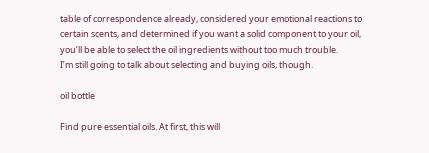table of correspondence already, considered your emotional reactions to certain scents, and determined if you want a solid component to your oil, you’ll be able to select the oil ingredients without too much trouble.
I’m still going to talk about selecting and buying oils, though.

oil bottle

Find pure essential oils. At first, this will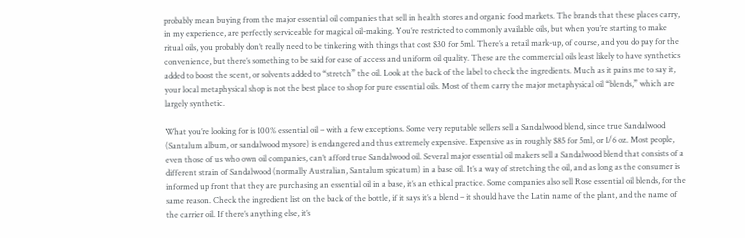probably mean buying from the major essential oil companies that sell in health stores and organic food markets. The brands that these places carry, in my experience, are perfectly serviceable for magical oil-making. You’re restricted to commonly available oils, but when you’re starting to make ritual oils, you probably don’t really need to be tinkering with things that cost $30 for 5ml. There’s a retail mark-up, of course, and you do pay for the convenience, but there’s something to be said for ease of access and uniform oil quality. These are the commercial oils least likely to have synthetics added to boost the scent, or solvents added to “stretch” the oil. Look at the back of the label to check the ingredients. Much as it pains me to say it, your local metaphysical shop is not the best place to shop for pure essential oils. Most of them carry the major metaphysical oil “blends,” which are largely synthetic.

What you’re looking for is 100% essential oil – with a few exceptions. Some very reputable sellers sell a Sandalwood blend, since true Sandalwood (Santalum album, or sandalwood mysore) is endangered and thus extremely expensive. Expensive as in roughly $85 for 5ml, or 1/6 oz. Most people, even those of us who own oil companies, can’t afford true Sandalwood oil. Several major essential oil makers sell a Sandalwood blend that consists of a different strain of Sandalwood (normally Australian, Santalum spicatum) in a base oil. It’s a way of stretching the oil, and as long as the consumer is informed up front that they are purchasing an essential oil in a base, it’s an ethical practice. Some companies also sell Rose essential oil blends, for the same reason. Check the ingredient list on the back of the bottle, if it says it’s a blend – it should have the Latin name of the plant, and the name of the carrier oil. If there’s anything else, it’s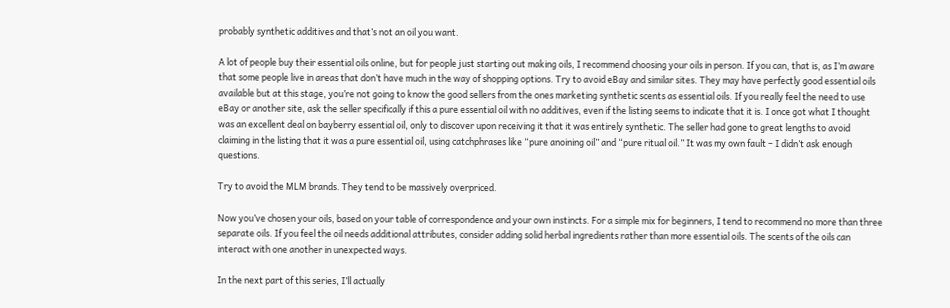probably synthetic additives and that’s not an oil you want.

A lot of people buy their essential oils online, but for people just starting out making oils, I recommend choosing your oils in person. If you can, that is, as I’m aware that some people live in areas that don’t have much in the way of shopping options. Try to avoid eBay and similar sites. They may have perfectly good essential oils available but at this stage, you’re not going to know the good sellers from the ones marketing synthetic scents as essential oils. If you really feel the need to use eBay or another site, ask the seller specifically if this a pure essential oil with no additives, even if the listing seems to indicate that it is. I once got what I thought was an excellent deal on bayberry essential oil, only to discover upon receiving it that it was entirely synthetic. The seller had gone to great lengths to avoid claiming in the listing that it was a pure essential oil, using catchphrases like “pure anoining oil” and “pure ritual oil.” It was my own fault – I didn’t ask enough questions.

Try to avoid the MLM brands. They tend to be massively overpriced.

Now you’ve chosen your oils, based on your table of correspondence and your own instincts. For a simple mix for beginners, I tend to recommend no more than three separate oils. If you feel the oil needs additional attributes, consider adding solid herbal ingredients rather than more essential oils. The scents of the oils can interact with one another in unexpected ways.

In the next part of this series, I’ll actually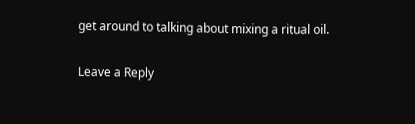get around to talking about mixing a ritual oil.

Leave a Reply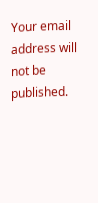Your email address will not be published.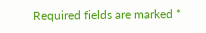Required fields are marked *